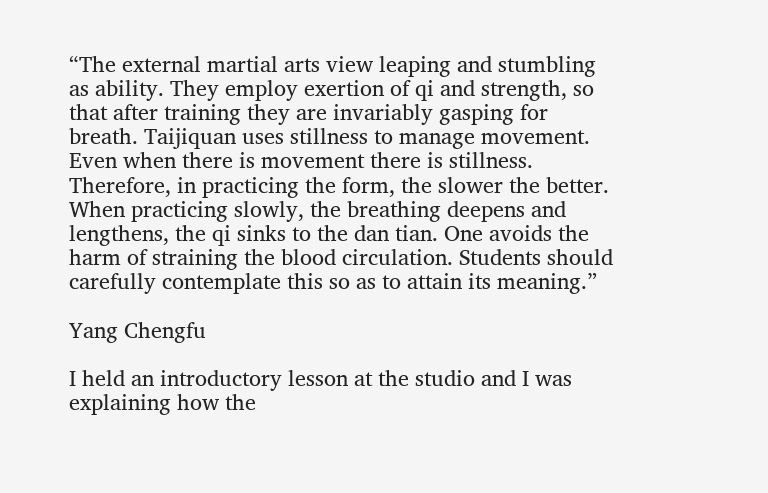“The external martial arts view leaping and stumbling as ability. They employ exertion of qi and strength, so that after training they are invariably gasping for breath. Taijiquan uses stillness to manage movement. Even when there is movement there is stillness. Therefore, in practicing the form, the slower the better. When practicing slowly, the breathing deepens and lengthens, the qi sinks to the dan tian. One avoids the harm of straining the blood circulation. Students should carefully contemplate this so as to attain its meaning.”

Yang Chengfu

I held an introductory lesson at the studio and I was explaining how the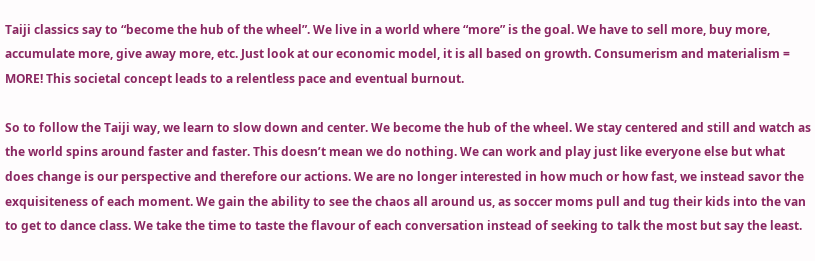Taiji classics say to “become the hub of the wheel”. We live in a world where “more” is the goal. We have to sell more, buy more, accumulate more, give away more, etc. Just look at our economic model, it is all based on growth. Consumerism and materialism = MORE! This societal concept leads to a relentless pace and eventual burnout.

So to follow the Taiji way, we learn to slow down and center. We become the hub of the wheel. We stay centered and still and watch as the world spins around faster and faster. This doesn’t mean we do nothing. We can work and play just like everyone else but what does change is our perspective and therefore our actions. We are no longer interested in how much or how fast, we instead savor the exquisiteness of each moment. We gain the ability to see the chaos all around us, as soccer moms pull and tug their kids into the van to get to dance class. We take the time to taste the flavour of each conversation instead of seeking to talk the most but say the least.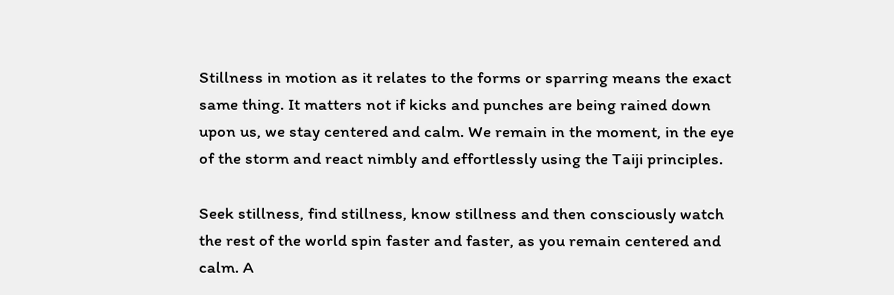Stillness in motion as it relates to the forms or sparring means the exact same thing. It matters not if kicks and punches are being rained down upon us, we stay centered and calm. We remain in the moment, in the eye of the storm and react nimbly and effortlessly using the Taiji principles.

Seek stillness, find stillness, know stillness and then consciously watch the rest of the world spin faster and faster, as you remain centered and calm. A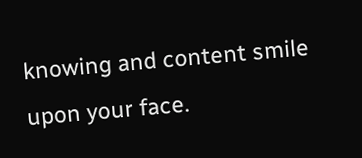knowing and content smile upon your face.